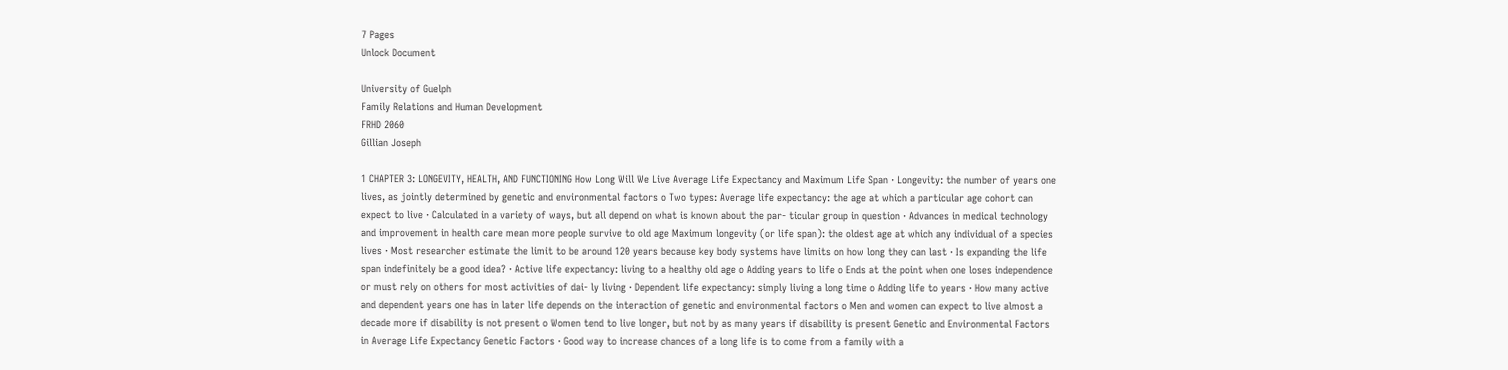7 Pages
Unlock Document

University of Guelph
Family Relations and Human Development
FRHD 2060
Gillian Joseph

1 CHAPTER 3: LONGEVITY, HEALTH, AND FUNCTIONING How Long Will We Live Average Life Expectancy and Maximum Life Span · Longevity: the number of years one lives, as jointly determined by genetic and environmental factors o Two types: Average life expectancy: the age at which a particular age cohort can expect to live · Calculated in a variety of ways, but all depend on what is known about the par- ticular group in question · Advances in medical technology and improvement in health care mean more people survive to old age Maximum longevity (or life span): the oldest age at which any individual of a species lives · Most researcher estimate the limit to be around 120 years because key body systems have limits on how long they can last · Is expanding the life span indefinitely be a good idea? · Active life expectancy: living to a healthy old age o Adding years to life o Ends at the point when one loses independence or must rely on others for most activities of dai- ly living · Dependent life expectancy: simply living a long time o Adding life to years · How many active and dependent years one has in later life depends on the interaction of genetic and environmental factors o Men and women can expect to live almost a decade more if disability is not present o Women tend to live longer, but not by as many years if disability is present Genetic and Environmental Factors in Average Life Expectancy Genetic Factors · Good way to increase chances of a long life is to come from a family with a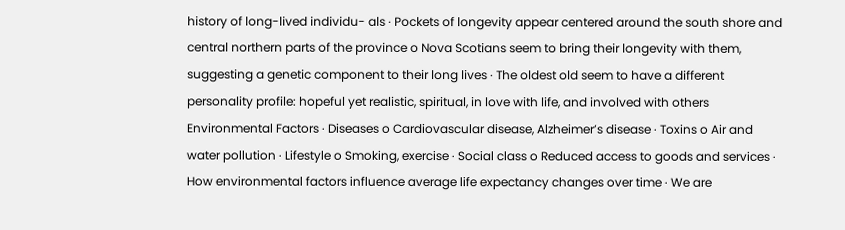history of long-lived individu- als · Pockets of longevity appear centered around the south shore and central northern parts of the province o Nova Scotians seem to bring their longevity with them, suggesting a genetic component to their long lives · The oldest old seem to have a different personality profile: hopeful yet realistic, spiritual, in love with life, and involved with others Environmental Factors · Diseases o Cardiovascular disease, Alzheimer’s disease · Toxins o Air and water pollution · Lifestyle o Smoking, exercise · Social class o Reduced access to goods and services · How environmental factors influence average life expectancy changes over time · We are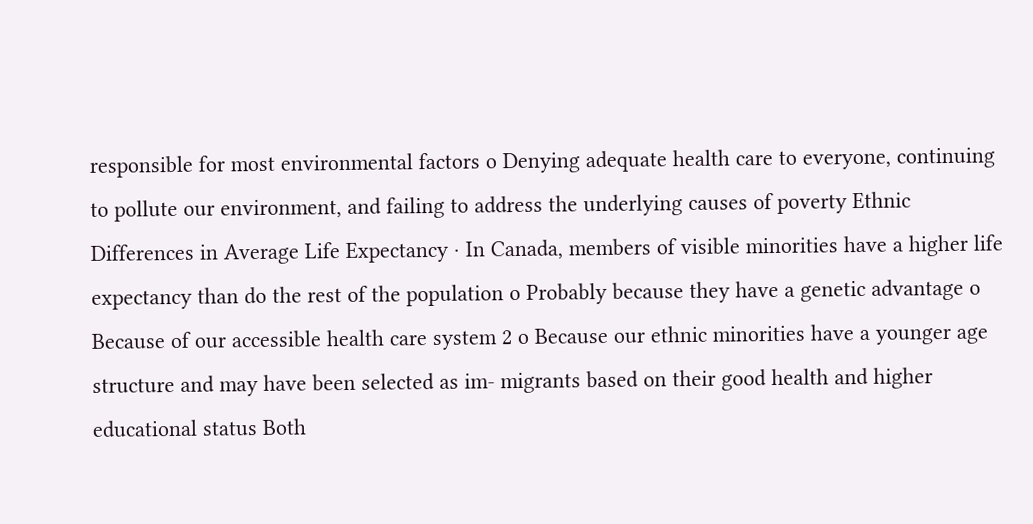responsible for most environmental factors o Denying adequate health care to everyone, continuing to pollute our environment, and failing to address the underlying causes of poverty Ethnic Differences in Average Life Expectancy · In Canada, members of visible minorities have a higher life expectancy than do the rest of the population o Probably because they have a genetic advantage o Because of our accessible health care system 2 o Because our ethnic minorities have a younger age structure and may have been selected as im- migrants based on their good health and higher educational status Both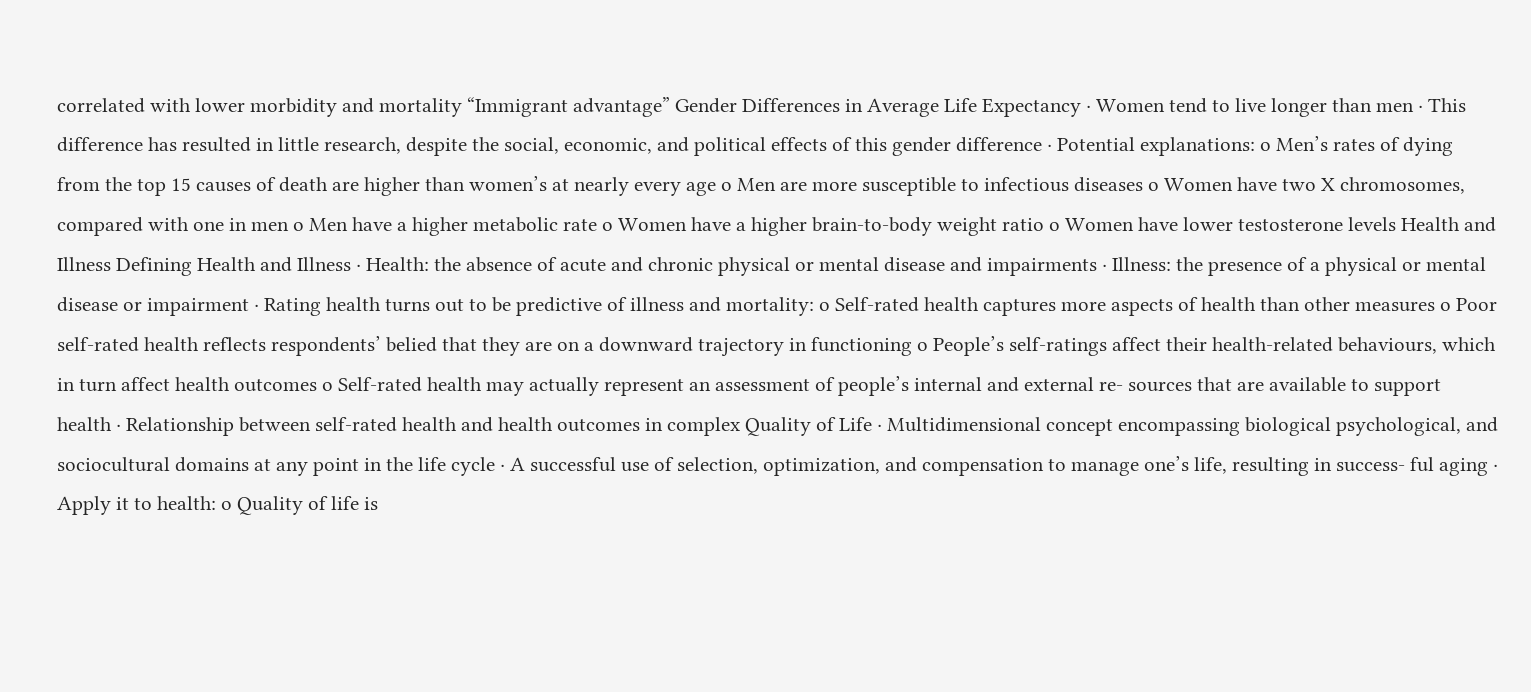correlated with lower morbidity and mortality “Immigrant advantage” Gender Differences in Average Life Expectancy · Women tend to live longer than men · This difference has resulted in little research, despite the social, economic, and political effects of this gender difference · Potential explanations: o Men’s rates of dying from the top 15 causes of death are higher than women’s at nearly every age o Men are more susceptible to infectious diseases o Women have two X chromosomes, compared with one in men o Men have a higher metabolic rate o Women have a higher brain-to-body weight ratio o Women have lower testosterone levels Health and Illness Defining Health and Illness · Health: the absence of acute and chronic physical or mental disease and impairments · Illness: the presence of a physical or mental disease or impairment · Rating health turns out to be predictive of illness and mortality: o Self-rated health captures more aspects of health than other measures o Poor self-rated health reflects respondents’ belied that they are on a downward trajectory in functioning o People’s self-ratings affect their health-related behaviours, which in turn affect health outcomes o Self-rated health may actually represent an assessment of people’s internal and external re- sources that are available to support health · Relationship between self-rated health and health outcomes in complex Quality of Life · Multidimensional concept encompassing biological psychological, and sociocultural domains at any point in the life cycle · A successful use of selection, optimization, and compensation to manage one’s life, resulting in success- ful aging · Apply it to health: o Quality of life is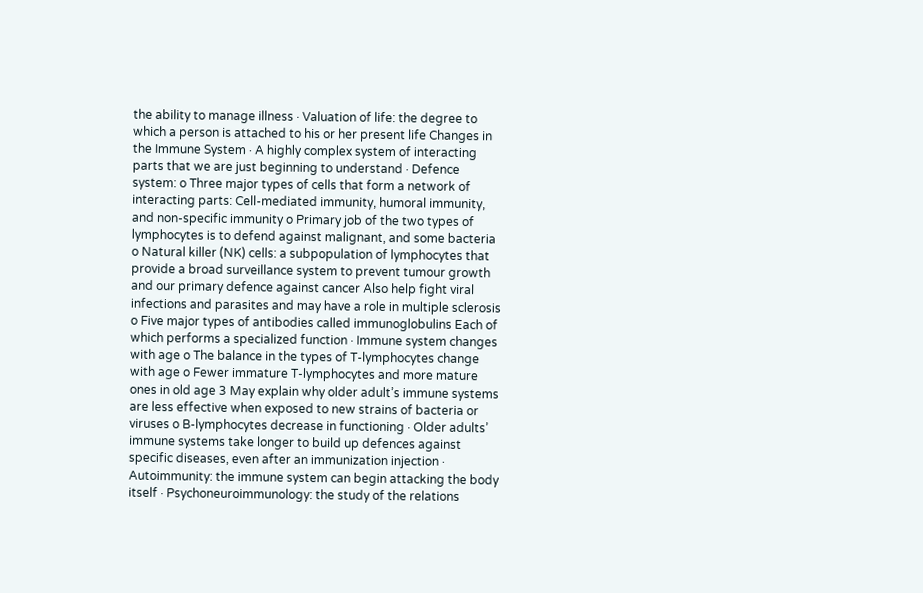the ability to manage illness · Valuation of life: the degree to which a person is attached to his or her present life Changes in the Immune System · A highly complex system of interacting parts that we are just beginning to understand · Defence system: o Three major types of cells that form a network of interacting parts: Cell-mediated immunity, humoral immunity, and non-specific immunity o Primary job of the two types of lymphocytes is to defend against malignant, and some bacteria o Natural killer (NK) cells: a subpopulation of lymphocytes that provide a broad surveillance system to prevent tumour growth and our primary defence against cancer Also help fight viral infections and parasites and may have a role in multiple sclerosis o Five major types of antibodies called immunoglobulins Each of which performs a specialized function · Immune system changes with age o The balance in the types of T-lymphocytes change with age o Fewer immature T-lymphocytes and more mature ones in old age 3 May explain why older adult’s immune systems are less effective when exposed to new strains of bacteria or viruses o B-lymphocytes decrease in functioning · Older adults’ immune systems take longer to build up defences against specific diseases, even after an immunization injection · Autoimmunity: the immune system can begin attacking the body itself · Psychoneuroimmunology: the study of the relations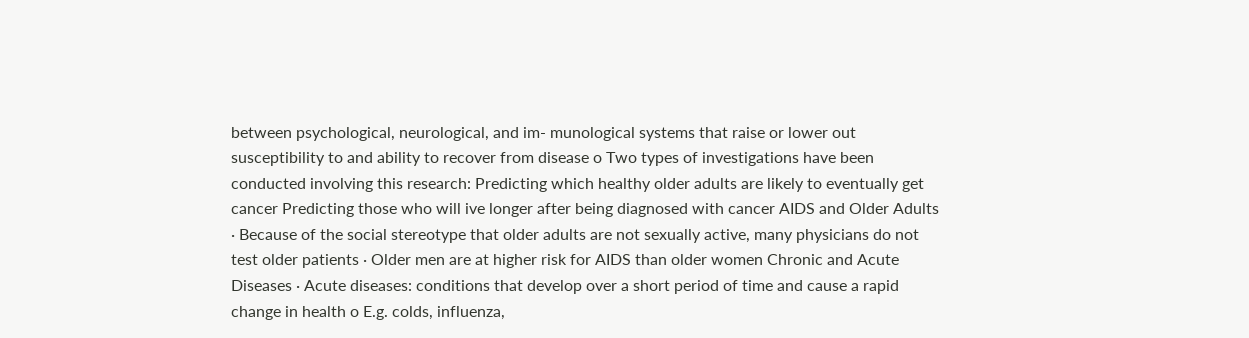between psychological, neurological, and im- munological systems that raise or lower out susceptibility to and ability to recover from disease o Two types of investigations have been conducted involving this research: Predicting which healthy older adults are likely to eventually get cancer Predicting those who will ive longer after being diagnosed with cancer AIDS and Older Adults · Because of the social stereotype that older adults are not sexually active, many physicians do not test older patients · Older men are at higher risk for AIDS than older women Chronic and Acute Diseases · Acute diseases: conditions that develop over a short period of time and cause a rapid change in health o E.g. colds, influenza,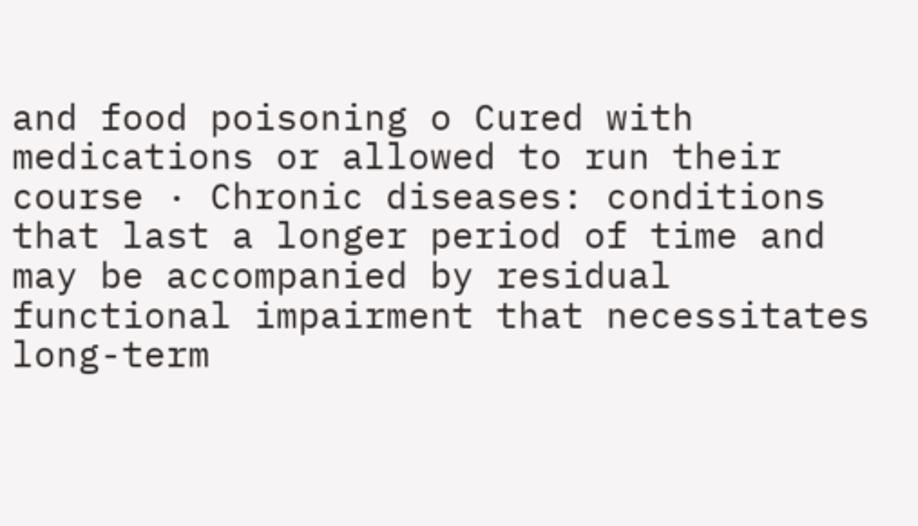and food poisoning o Cured with medications or allowed to run their course · Chronic diseases: conditions that last a longer period of time and may be accompanied by residual functional impairment that necessitates long-term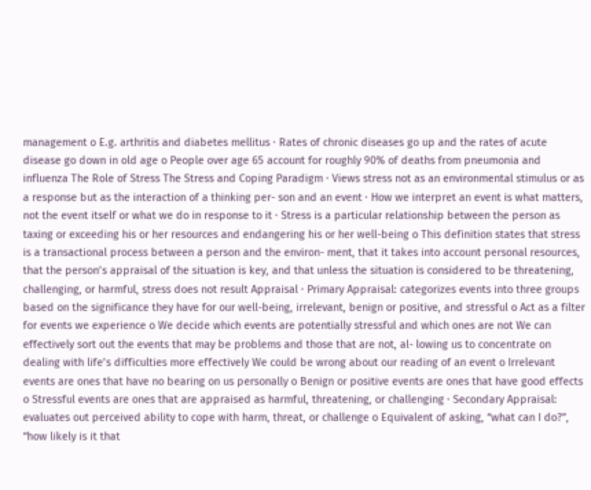management o E.g. arthritis and diabetes mellitus · Rates of chronic diseases go up and the rates of acute disease go down in old age o People over age 65 account for roughly 90% of deaths from pneumonia and influenza The Role of Stress The Stress and Coping Paradigm · Views stress not as an environmental stimulus or as a response but as the interaction of a thinking per- son and an event · How we interpret an event is what matters, not the event itself or what we do in response to it · Stress is a particular relationship between the person as taxing or exceeding his or her resources and endangering his or her well-being o This definition states that stress is a transactional process between a person and the environ- ment, that it takes into account personal resources, that the person’s appraisal of the situation is key, and that unless the situation is considered to be threatening, challenging, or harmful, stress does not result Appraisal · Primary Appraisal: categorizes events into three groups based on the significance they have for our well-being, irrelevant, benign or positive, and stressful o Act as a filter for events we experience o We decide which events are potentially stressful and which ones are not We can effectively sort out the events that may be problems and those that are not, al- lowing us to concentrate on dealing with life’s difficulties more effectively We could be wrong about our reading of an event o Irrelevant events are ones that have no bearing on us personally o Benign or positive events are ones that have good effects o Stressful events are ones that are appraised as harmful, threatening, or challenging · Secondary Appraisal: evaluates out perceived ability to cope with harm, threat, or challenge o Equivalent of asking, “what can I do?”, “how likely is it that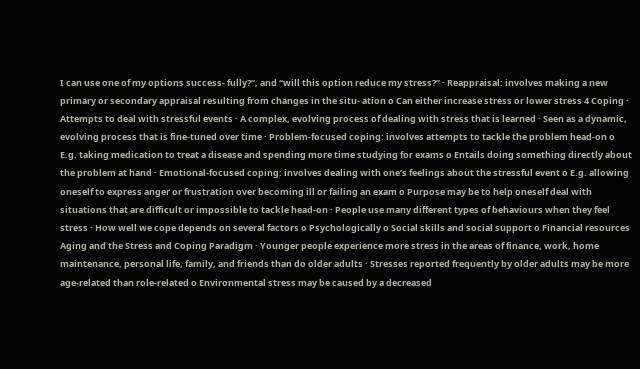I can use one of my options success- fully?”, and “will this option reduce my stress?” · Reappraisal: involves making a new primary or secondary appraisal resulting from changes in the situ- ation o Can either increase stress or lower stress 4 Coping · Attempts to deal with stressful events · A complex, evolving process of dealing with stress that is learned · Seen as a dynamic, evolving process that is fine-tuned over time · Problem-focused coping: involves attempts to tackle the problem head-on o E.g. taking medication to treat a disease and spending more time studying for exams o Entails doing something directly about the problem at hand · Emotional-focused coping: involves dealing with one’s feelings about the stressful event o E.g. allowing oneself to express anger or frustration over becoming ill or failing an exam o Purpose may be to help oneself deal with situations that are difficult or impossible to tackle head-on · People use many different types of behaviours when they feel stress · How well we cope depends on several factors o Psychologically o Social skills and social support o Financial resources Aging and the Stress and Coping Paradigm · Younger people experience more stress in the areas of finance, work, home maintenance, personal life, family, and friends than do older adults · Stresses reported frequently by older adults may be more age-related than role-related o Environmental stress may be caused by a decreased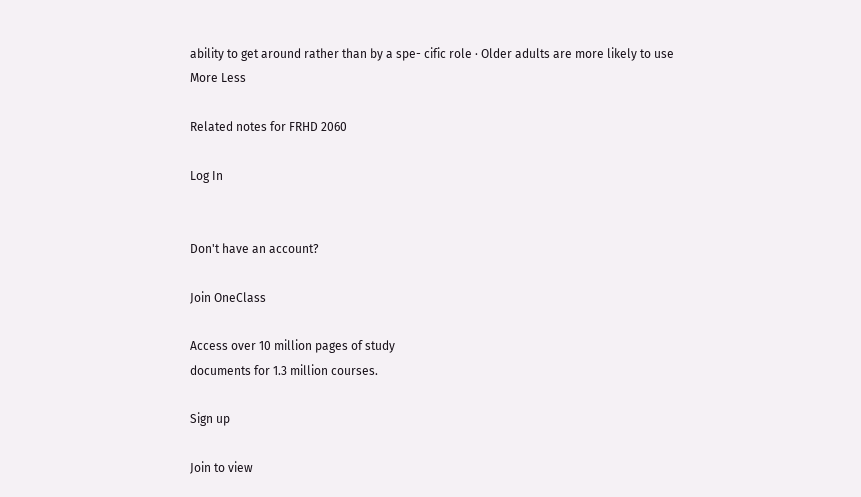ability to get around rather than by a spe- cific role · Older adults are more likely to use
More Less

Related notes for FRHD 2060

Log In


Don't have an account?

Join OneClass

Access over 10 million pages of study
documents for 1.3 million courses.

Sign up

Join to view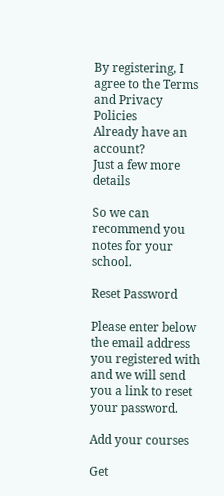By registering, I agree to the Terms and Privacy Policies
Already have an account?
Just a few more details

So we can recommend you notes for your school.

Reset Password

Please enter below the email address you registered with and we will send you a link to reset your password.

Add your courses

Get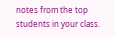notes from the top students in your class.